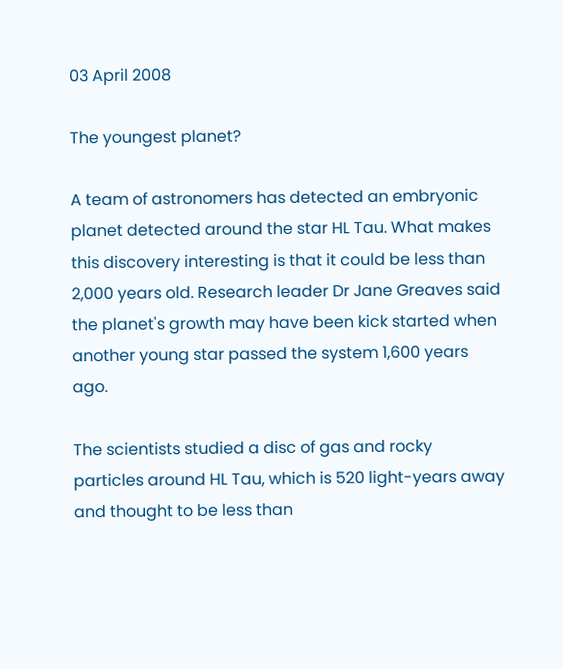03 April 2008

The youngest planet?

A team of astronomers has detected an embryonic planet detected around the star HL Tau. What makes this discovery interesting is that it could be less than 2,000 years old. Research leader Dr Jane Greaves said the planet's growth may have been kick started when another young star passed the system 1,600 years ago.

The scientists studied a disc of gas and rocky particles around HL Tau, which is 520 light-years away and thought to be less than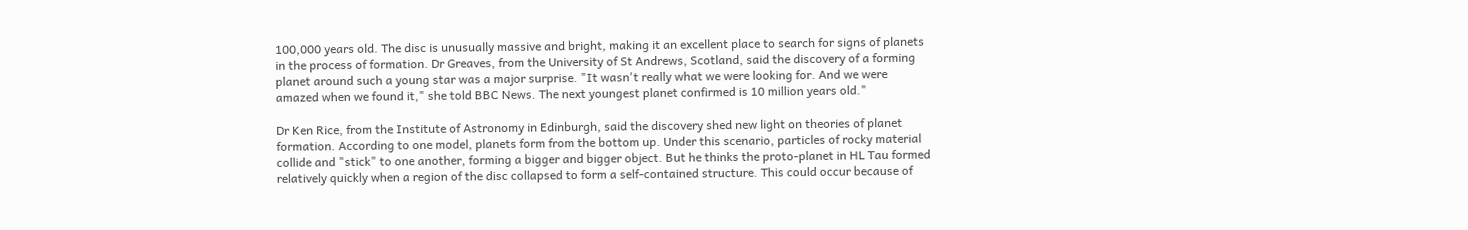100,000 years old. The disc is unusually massive and bright, making it an excellent place to search for signs of planets in the process of formation. Dr Greaves, from the University of St Andrews, Scotland, said the discovery of a forming planet around such a young star was a major surprise. "It wasn't really what we were looking for. And we were amazed when we found it," she told BBC News. The next youngest planet confirmed is 10 million years old."

Dr Ken Rice, from the Institute of Astronomy in Edinburgh, said the discovery shed new light on theories of planet formation. According to one model, planets form from the bottom up. Under this scenario, particles of rocky material collide and "stick" to one another, forming a bigger and bigger object. But he thinks the proto-planet in HL Tau formed relatively quickly when a region of the disc collapsed to form a self-contained structure. This could occur because of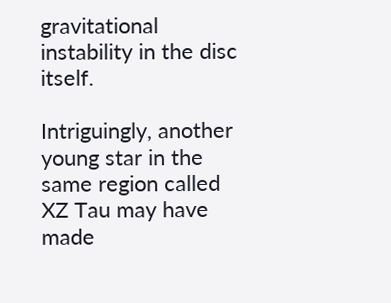gravitational instability in the disc itself.

Intriguingly, another young star in the same region called XZ Tau may have made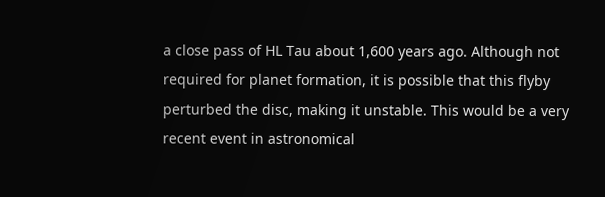a close pass of HL Tau about 1,600 years ago. Although not required for planet formation, it is possible that this flyby perturbed the disc, making it unstable. This would be a very recent event in astronomical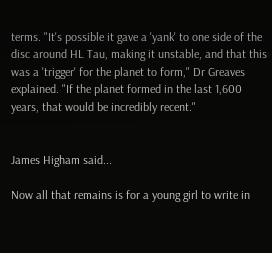terms. "It's possible it gave a 'yank' to one side of the disc around HL Tau, making it unstable, and that this was a 'trigger' for the planet to form," Dr Greaves explained. "If the planet formed in the last 1,600 years, that would be incredibly recent."


James Higham said...

Now all that remains is for a young girl to write in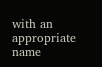with an appropriate name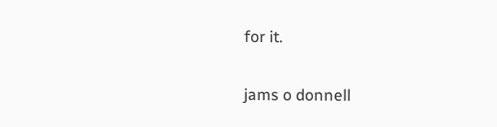for it.

jams o donnell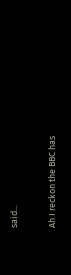said...

Ah I reckon the BBC has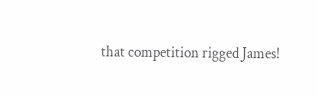that competition rigged James!